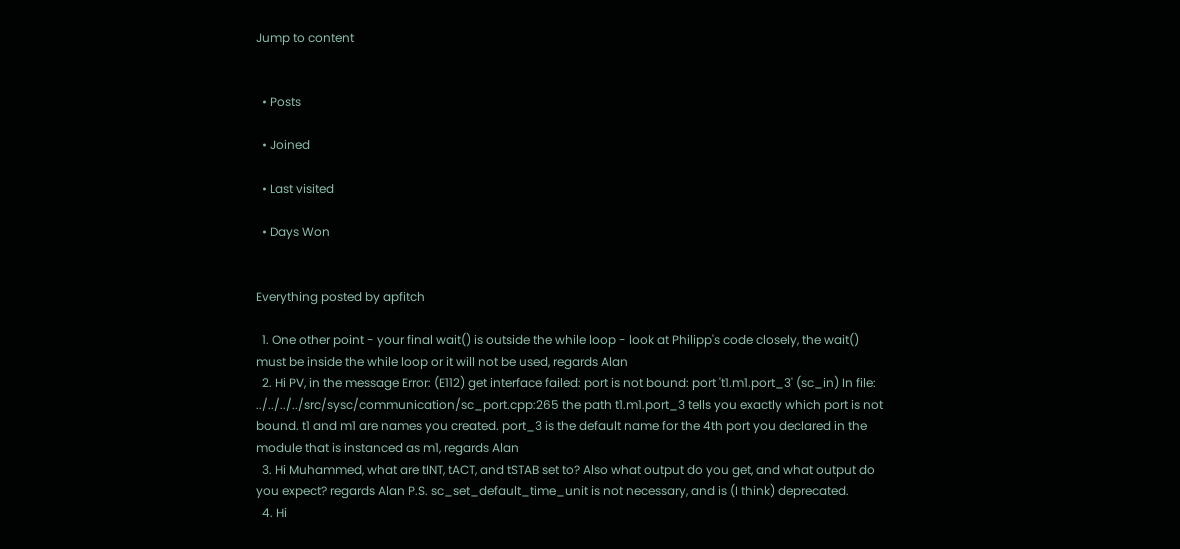Jump to content


  • Posts

  • Joined

  • Last visited

  • Days Won


Everything posted by apfitch

  1. One other point - your final wait() is outside the while loop - look at Philipp's code closely, the wait() must be inside the while loop or it will not be used, regards Alan
  2. Hi PV, in the message Error: (E112) get interface failed: port is not bound: port 't1.m1.port_3' (sc_in) In file: ../../../../src/sysc/communication/sc_port.cpp:265 the path t1.m1.port_3 tells you exactly which port is not bound. t1 and m1 are names you created. port_3 is the default name for the 4th port you declared in the module that is instanced as m1, regards Alan
  3. Hi Muhammed, what are tINT, tACT, and tSTAB set to? Also what output do you get, and what output do you expect? regards Alan P.S. sc_set_default_time_unit is not necessary, and is (I think) deprecated.
  4. Hi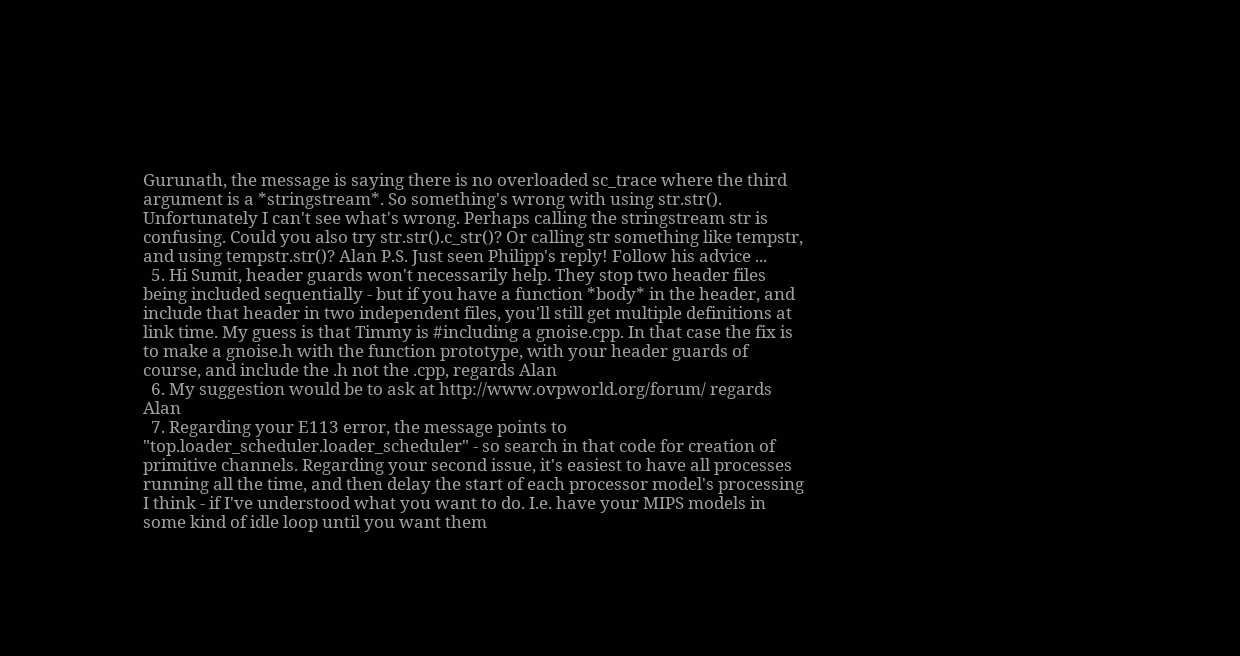Gurunath, the message is saying there is no overloaded sc_trace where the third argument is a *stringstream*. So something's wrong with using str.str(). Unfortunately I can't see what's wrong. Perhaps calling the stringstream str is confusing. Could you also try str.str().c_str()? Or calling str something like tempstr, and using tempstr.str()? Alan P.S. Just seen Philipp's reply! Follow his advice ...
  5. Hi Sumit, header guards won't necessarily help. They stop two header files being included sequentially - but if you have a function *body* in the header, and include that header in two independent files, you'll still get multiple definitions at link time. My guess is that Timmy is #including a gnoise.cpp. In that case the fix is to make a gnoise.h with the function prototype, with your header guards of course, and include the .h not the .cpp, regards Alan
  6. My suggestion would be to ask at http://www.ovpworld.org/forum/ regards Alan
  7. Regarding your E113 error, the message points to "top.loader_scheduler.loader_scheduler" - so search in that code for creation of primitive channels. Regarding your second issue, it's easiest to have all processes running all the time, and then delay the start of each processor model's processing I think - if I've understood what you want to do. I.e. have your MIPS models in some kind of idle loop until you want them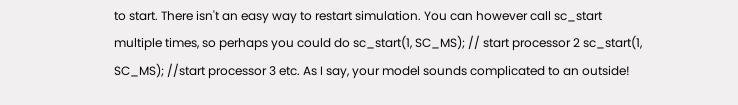to start. There isn't an easy way to restart simulation. You can however call sc_start multiple times, so perhaps you could do sc_start(1, SC_MS); // start processor 2 sc_start(1, SC_MS); //start processor 3 etc. As I say, your model sounds complicated to an outside!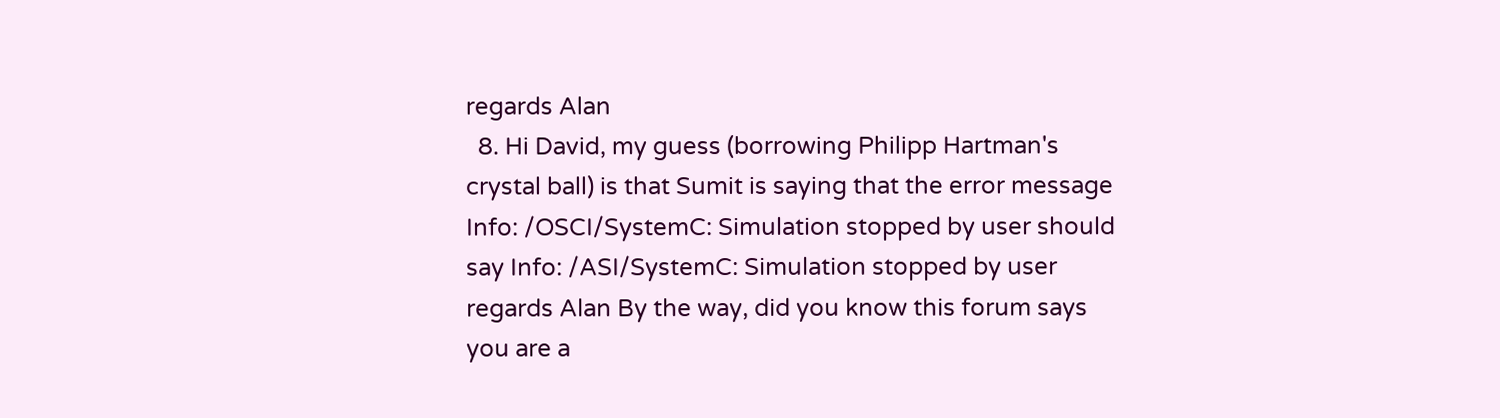regards Alan
  8. Hi David, my guess (borrowing Philipp Hartman's crystal ball) is that Sumit is saying that the error message Info: /OSCI/SystemC: Simulation stopped by user should say Info: /ASI/SystemC: Simulation stopped by user regards Alan By the way, did you know this forum says you are a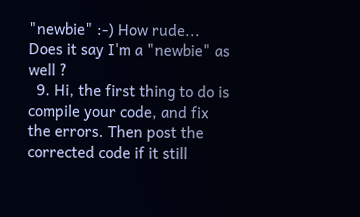"newbie" :-) How rude... Does it say I'm a "newbie" as well ?
  9. Hi, the first thing to do is compile your code, and fix the errors. Then post the corrected code if it still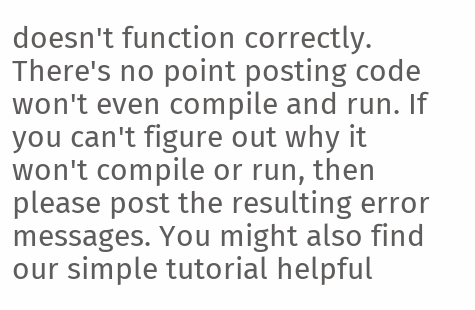doesn't function correctly. There's no point posting code won't even compile and run. If you can't figure out why it won't compile or run, then please post the resulting error messages. You might also find our simple tutorial helpful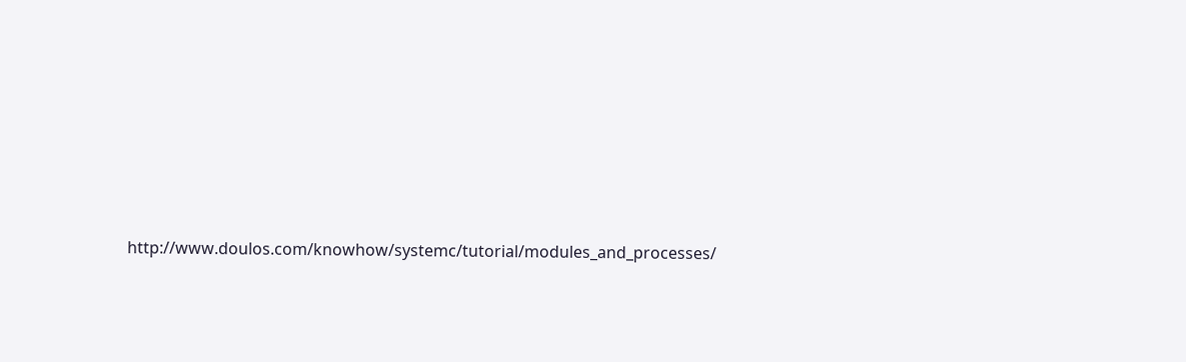http://www.doulos.com/knowhow/systemc/tutorial/modules_and_processes/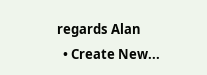regards Alan
  • Create New...